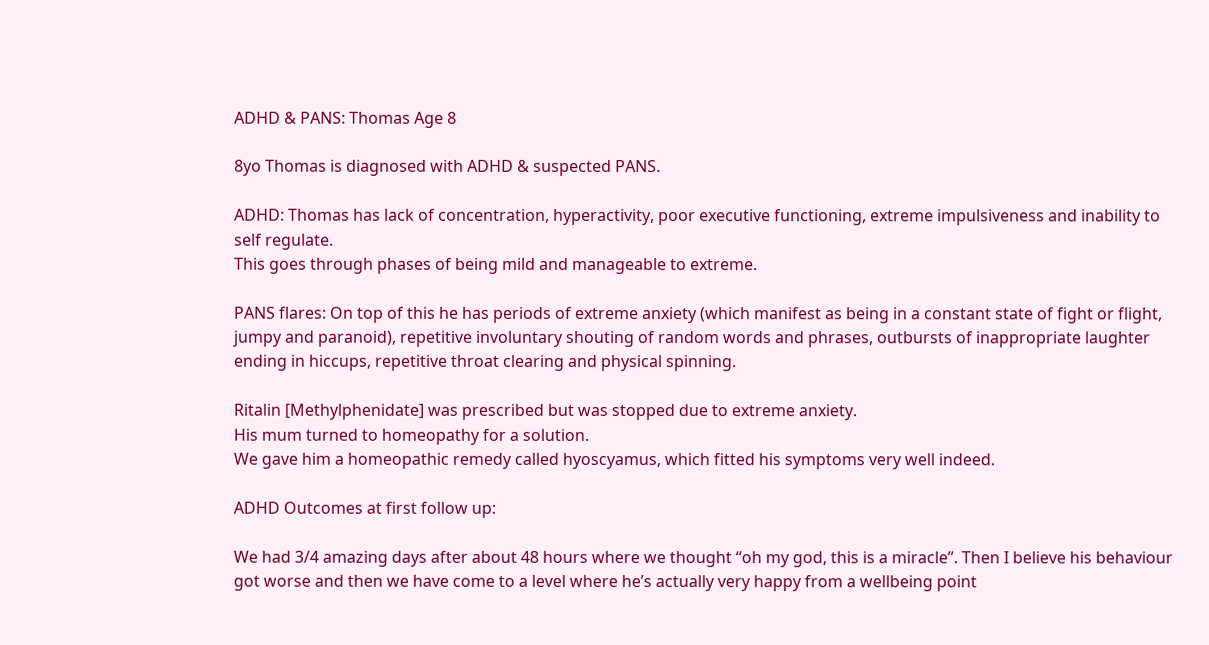ADHD & PANS: Thomas Age 8

8yo Thomas is diagnosed with ADHD & suspected PANS.

ADHD: Thomas has lack of concentration, hyperactivity, poor executive functioning, extreme impulsiveness and inability to self regulate.
This goes through phases of being mild and manageable to extreme.

PANS flares: On top of this he has periods of extreme anxiety (which manifest as being in a constant state of fight or flight, jumpy and paranoid), repetitive involuntary shouting of random words and phrases, outbursts of inappropriate laughter ending in hiccups, repetitive throat clearing and physical spinning.

Ritalin [Methylphenidate] was prescribed but was stopped due to extreme anxiety.
His mum turned to homeopathy for a solution.
We gave him a homeopathic remedy called hyoscyamus, which fitted his symptoms very well indeed.

ADHD Outcomes at first follow up:

We had 3/4 amazing days after about 48 hours where we thought “oh my god, this is a miracle”. Then I believe his behaviour got worse and then we have come to a level where he’s actually very happy from a wellbeing point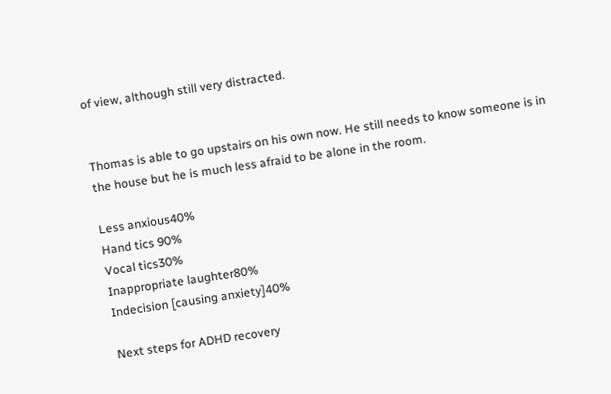of view, although still very distracted.


Thomas is able to go upstairs on his own now. He still needs to know someone is in the house but he is much less afraid to be alone in the room.

Less anxious40%
Hand tics 90%
Vocal tics30%
Inappropriate laughter80%
Indecision [causing anxiety]40%

Next steps for ADHD recovery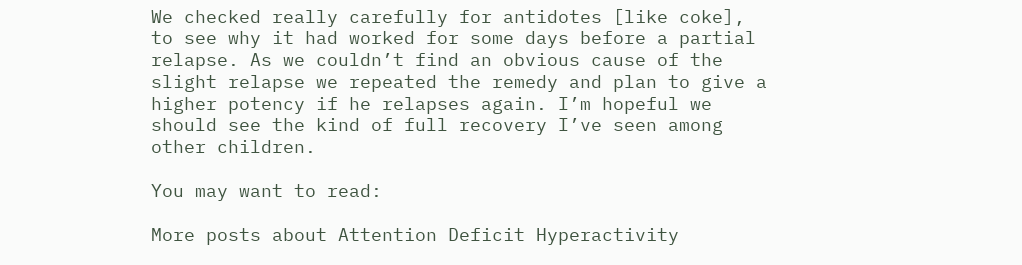We checked really carefully for antidotes [like coke], to see why it had worked for some days before a partial relapse. As we couldn’t find an obvious cause of the slight relapse we repeated the remedy and plan to give a higher potency if he relapses again. I’m hopeful we should see the kind of full recovery I’ve seen among other children.

You may want to read:

More posts about Attention Deficit Hyperactivity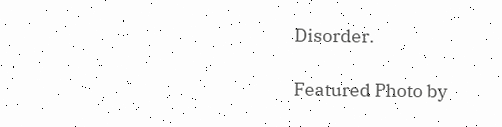Disorder.

Featured Photo by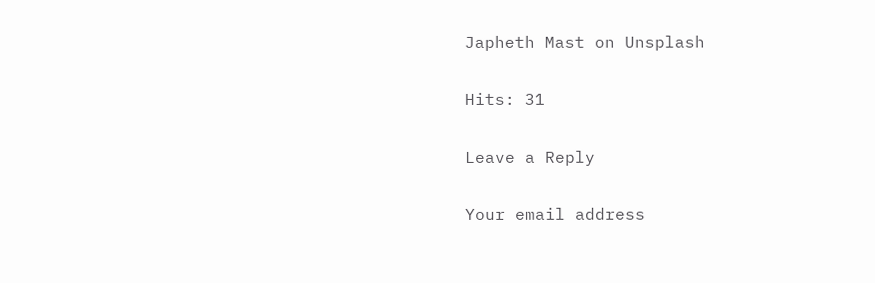Japheth Mast on Unsplash

Hits: 31

Leave a Reply

Your email address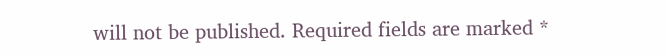will not be published. Required fields are marked *